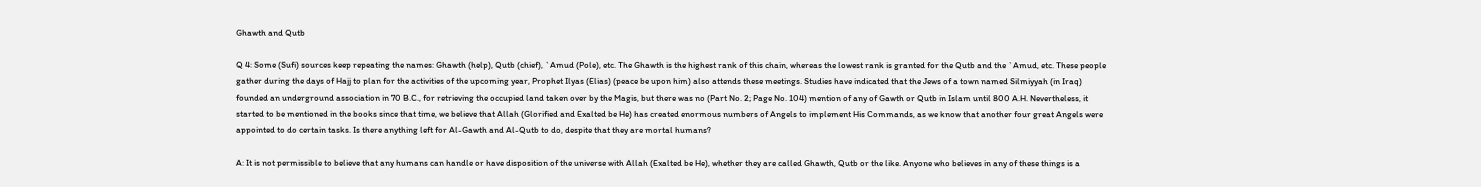Ghawth and Qutb

Q 4: Some (Sufi) sources keep repeating the names: Ghawth (help), Qutb (chief), `Amud (Pole), etc. The Ghawth is the highest rank of this chain, whereas the lowest rank is granted for the Qutb and the `Amud, etc. These people gather during the days of Hajj to plan for the activities of the upcoming year, Prophet Ilyas (Elias) (peace be upon him) also attends these meetings. Studies have indicated that the Jews of a town named Silmiyyah (in Iraq) founded an underground association in 70 B.C., for retrieving the occupied land taken over by the Magis, but there was no (Part No. 2; Page No. 104) mention of any of Gawth or Qutb in Islam until 800 A.H. Nevertheless, it started to be mentioned in the books since that time, we believe that Allah (Glorified and Exalted be He) has created enormous numbers of Angels to implement His Commands, as we know that another four great Angels were appointed to do certain tasks. Is there anything left for Al-Gawth and Al-Qutb to do, despite that they are mortal humans?

A: It is not permissible to believe that any humans can handle or have disposition of the universe with Allah (Exalted be He), whether they are called Ghawth, Qutb or the like. Anyone who believes in any of these things is a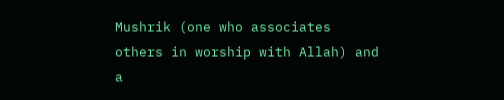Mushrik (one who associates others in worship with Allah) and a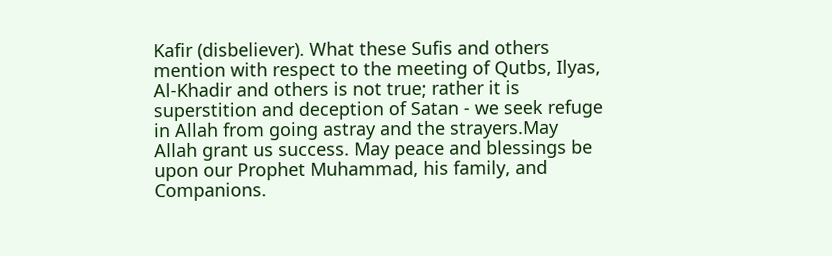Kafir (disbeliever). What these Sufis and others mention with respect to the meeting of Qutbs, Ilyas, Al-Khadir and others is not true; rather it is superstition and deception of Satan - we seek refuge in Allah from going astray and the strayers.May Allah grant us success. May peace and blessings be upon our Prophet Muhammad, his family, and Companions.